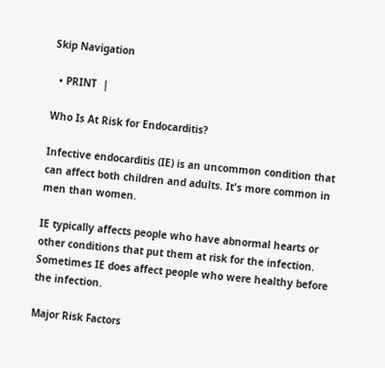Skip Navigation

  • PRINT  |

Who Is At Risk for Endocarditis?

Infective endocarditis (IE) is an uncommon condition that can affect both children and adults. It's more common in men than women.

IE typically affects people who have abnormal hearts or other conditions that put them at risk for the infection. Sometimes IE does affect people who were healthy before the infection.

Major Risk Factors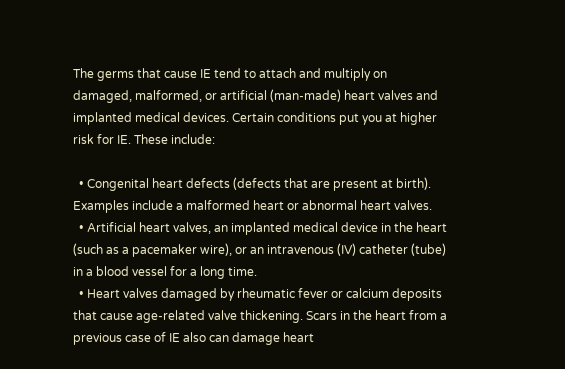The germs that cause IE tend to attach and multiply on damaged, malformed, or artificial (man-made) heart valves and implanted medical devices. Certain conditions put you at higher risk for IE. These include:

  • Congenital heart defects (defects that are present at birth). Examples include a malformed heart or abnormal heart valves.
  • Artificial heart valves, an implanted medical device in the heart (such as a pacemaker wire), or an intravenous (IV) catheter (tube) in a blood vessel for a long time.
  • Heart valves damaged by rheumatic fever or calcium deposits that cause age-related valve thickening. Scars in the heart from a previous case of IE also can damage heart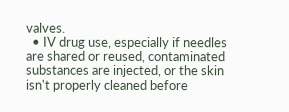valves.
  • IV drug use, especially if needles are shared or reused, contaminated substances are injected, or the skin isn't properly cleaned before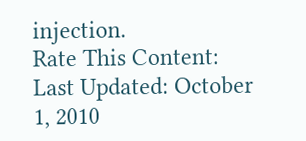injection.
Rate This Content:
Last Updated: October 1, 2010